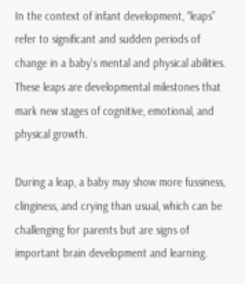In the context of infant development, “leaps” refer to significant and sudden periods of change in a baby’s mental and physical abilities. These leaps are developmental milestones that mark new stages of cognitive, emotional, and physical growth.

During a leap, a baby may show more fussiness, clinginess, and crying than usual, which can be challenging for parents but are signs of important brain development and learning.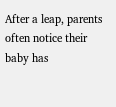After a leap, parents often notice their baby has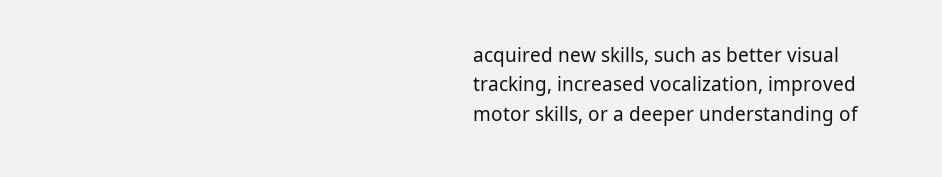acquired new skills, such as better visual tracking, increased vocalization, improved motor skills, or a deeper understanding of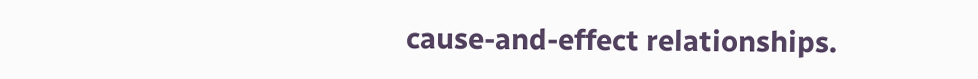cause-and-effect relationships.